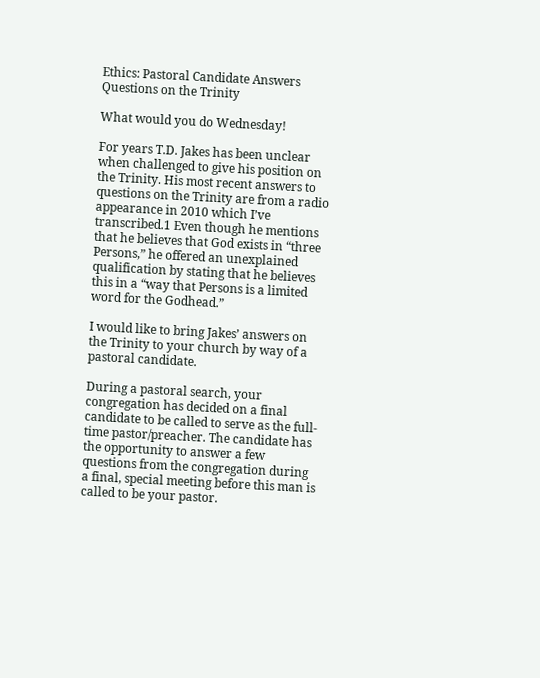Ethics: Pastoral Candidate Answers Questions on the Trinity

What would you do Wednesday!

For years T.D. Jakes has been unclear when challenged to give his position on the Trinity. His most recent answers to questions on the Trinity are from a radio appearance in 2010 which I’ve transcribed.1 Even though he mentions that he believes that God exists in “three Persons,” he offered an unexplained qualification by stating that he believes this in a “way that Persons is a limited word for the Godhead.”

I would like to bring Jakes’ answers on the Trinity to your church by way of a pastoral candidate.

During a pastoral search, your congregation has decided on a final candidate to be called to serve as the full-time pastor/preacher. The candidate has the opportunity to answer a few questions from the congregation during a final, special meeting before this man is called to be your pastor.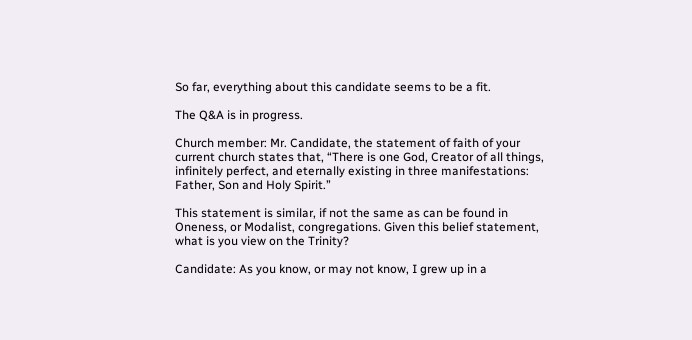So far, everything about this candidate seems to be a fit.

The Q&A is in progress.

Church member: Mr. Candidate, the statement of faith of your current church states that, “There is one God, Creator of all things, infinitely perfect, and eternally existing in three manifestations: Father, Son and Holy Spirit.”

This statement is similar, if not the same as can be found in Oneness, or Modalist, congregations. Given this belief statement, what is you view on the Trinity?

Candidate: As you know, or may not know, I grew up in a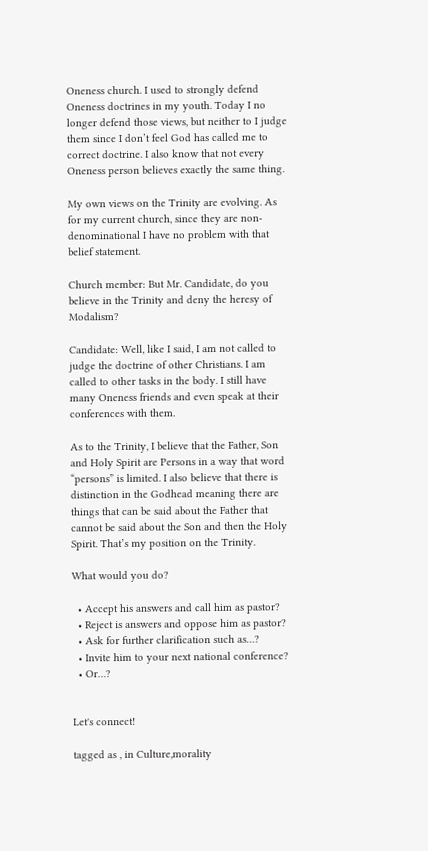Oneness church. I used to strongly defend Oneness doctrines in my youth. Today I no longer defend those views, but neither to I judge them since I don’t feel God has called me to correct doctrine. I also know that not every Oneness person believes exactly the same thing.

My own views on the Trinity are evolving. As for my current church, since they are non-denominational I have no problem with that belief statement.

Church member: But Mr. Candidate, do you believe in the Trinity and deny the heresy of Modalism?

Candidate: Well, like I said, I am not called to judge the doctrine of other Christians. I am called to other tasks in the body. I still have many Oneness friends and even speak at their conferences with them.

As to the Trinity, I believe that the Father, Son and Holy Spirit are Persons in a way that word “persons” is limited. I also believe that there is distinction in the Godhead meaning there are things that can be said about the Father that cannot be said about the Son and then the Holy Spirit. That’s my position on the Trinity.

What would you do?

  • Accept his answers and call him as pastor?
  • Reject is answers and oppose him as pastor?
  • Ask for further clarification such as…?
  • Invite him to your next national conference?
  • Or…?


Let's connect!

tagged as , in Culture,morality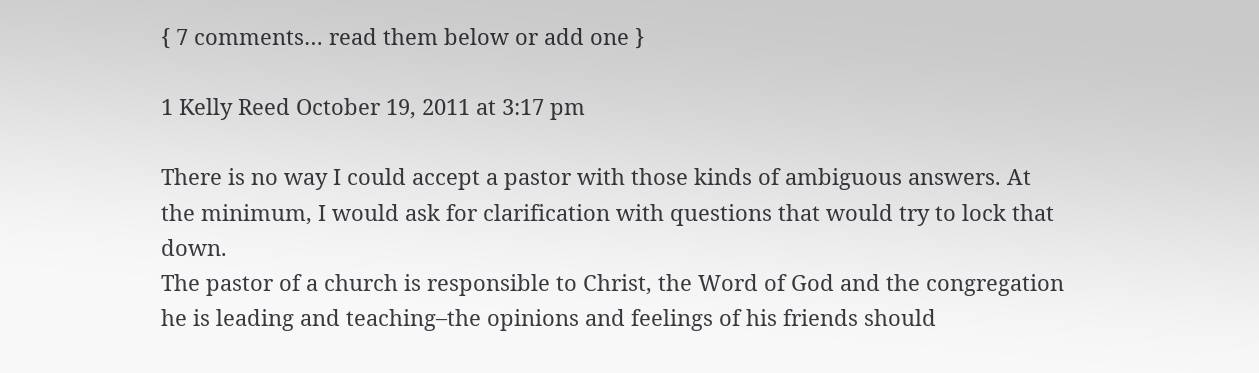{ 7 comments… read them below or add one }

1 Kelly Reed October 19, 2011 at 3:17 pm

There is no way I could accept a pastor with those kinds of ambiguous answers. At the minimum, I would ask for clarification with questions that would try to lock that down.
The pastor of a church is responsible to Christ, the Word of God and the congregation he is leading and teaching–the opinions and feelings of his friends should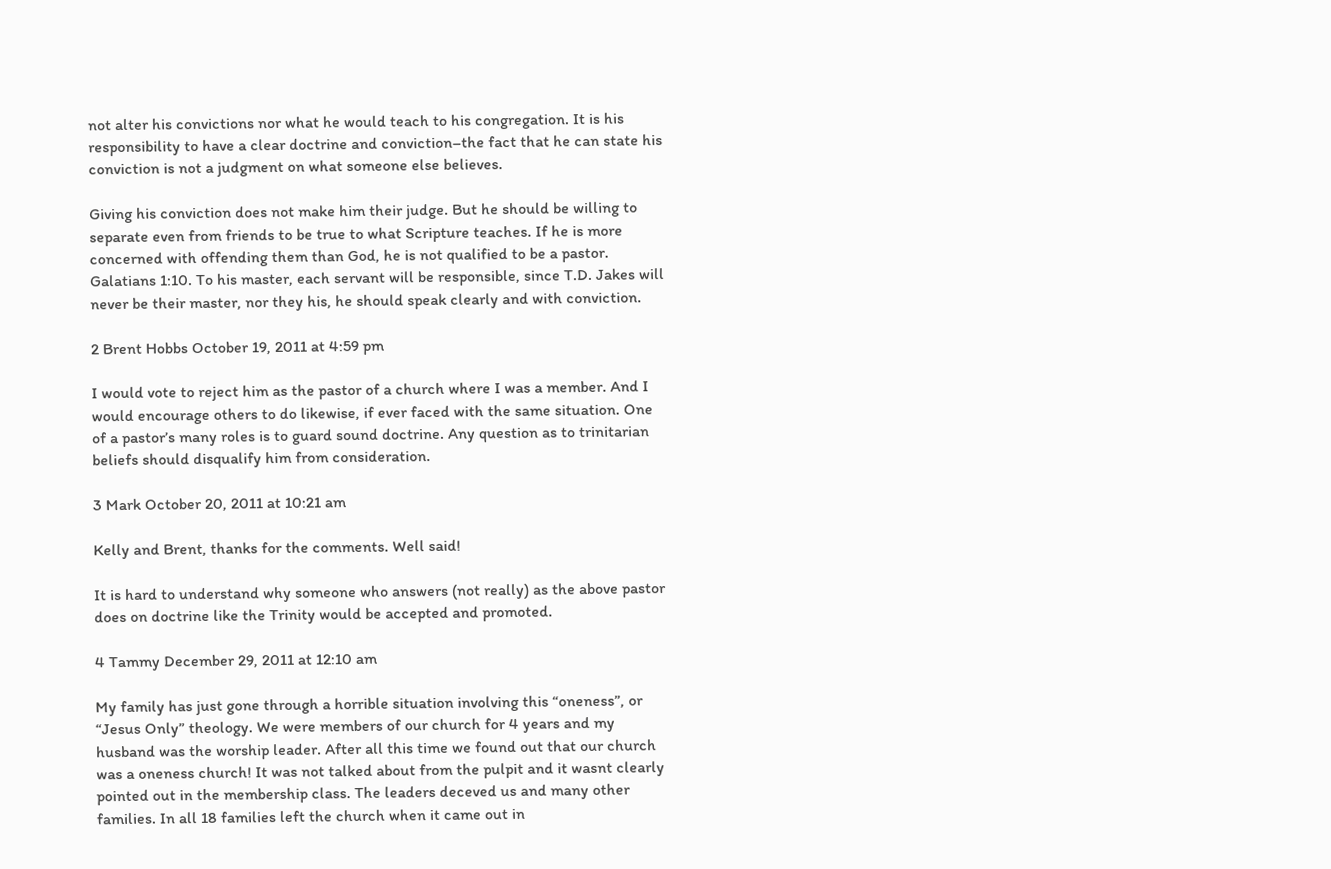not alter his convictions nor what he would teach to his congregation. It is his responsibility to have a clear doctrine and conviction–the fact that he can state his conviction is not a judgment on what someone else believes.

Giving his conviction does not make him their judge. But he should be willing to separate even from friends to be true to what Scripture teaches. If he is more concerned with offending them than God, he is not qualified to be a pastor. Galatians 1:10. To his master, each servant will be responsible, since T.D. Jakes will never be their master, nor they his, he should speak clearly and with conviction.

2 Brent Hobbs October 19, 2011 at 4:59 pm

I would vote to reject him as the pastor of a church where I was a member. And I would encourage others to do likewise, if ever faced with the same situation. One of a pastor’s many roles is to guard sound doctrine. Any question as to trinitarian beliefs should disqualify him from consideration.

3 Mark October 20, 2011 at 10:21 am

Kelly and Brent, thanks for the comments. Well said!

It is hard to understand why someone who answers (not really) as the above pastor does on doctrine like the Trinity would be accepted and promoted.

4 Tammy December 29, 2011 at 12:10 am

My family has just gone through a horrible situation involving this “oneness”, or “Jesus Only” theology. We were members of our church for 4 years and my husband was the worship leader. After all this time we found out that our church was a oneness church! It was not talked about from the pulpit and it wasnt clearly pointed out in the membership class. The leaders deceved us and many other families. In all 18 families left the church when it came out in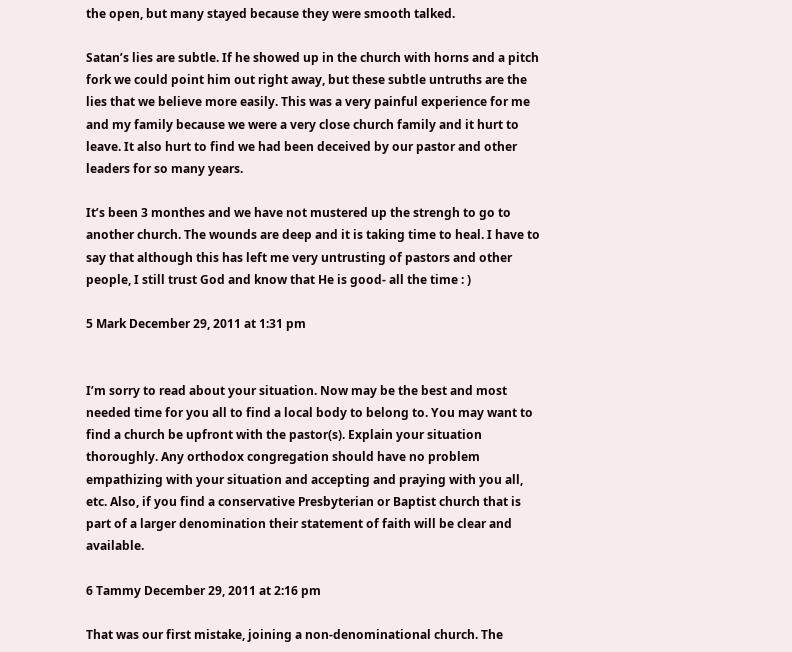the open, but many stayed because they were smooth talked.

Satan’s lies are subtle. If he showed up in the church with horns and a pitch fork we could point him out right away, but these subtle untruths are the lies that we believe more easily. This was a very painful experience for me and my family because we were a very close church family and it hurt to leave. It also hurt to find we had been deceived by our pastor and other leaders for so many years.

It’s been 3 monthes and we have not mustered up the strengh to go to another church. The wounds are deep and it is taking time to heal. I have to say that although this has left me very untrusting of pastors and other people, I still trust God and know that He is good- all the time : )

5 Mark December 29, 2011 at 1:31 pm


I’m sorry to read about your situation. Now may be the best and most needed time for you all to find a local body to belong to. You may want to find a church be upfront with the pastor(s). Explain your situation thoroughly. Any orthodox congregation should have no problem empathizing with your situation and accepting and praying with you all, etc. Also, if you find a conservative Presbyterian or Baptist church that is part of a larger denomination their statement of faith will be clear and available.

6 Tammy December 29, 2011 at 2:16 pm

That was our first mistake, joining a non-denominational church. The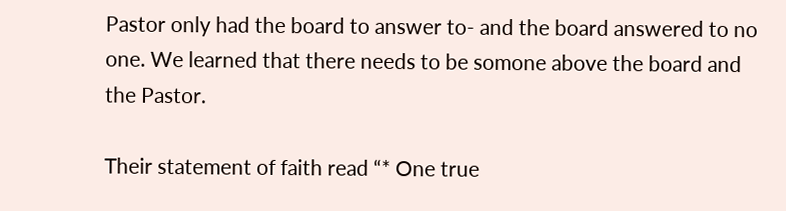Pastor only had the board to answer to- and the board answered to no one. We learned that there needs to be somone above the board and the Pastor.

Their statement of faith read “* One true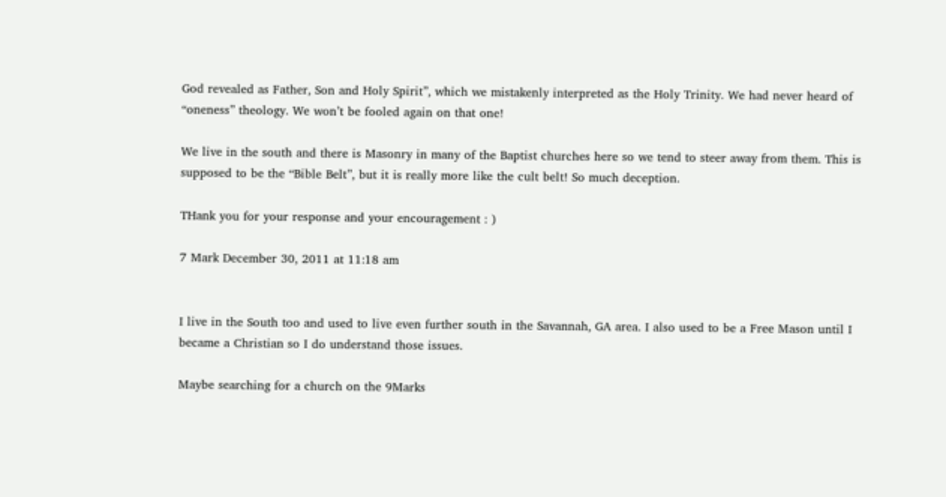God revealed as Father, Son and Holy Spirit”, which we mistakenly interpreted as the Holy Trinity. We had never heard of “oneness” theology. We won’t be fooled again on that one!

We live in the south and there is Masonry in many of the Baptist churches here so we tend to steer away from them. This is supposed to be the “Bible Belt”, but it is really more like the cult belt! So much deception.

THank you for your response and your encouragement : )

7 Mark December 30, 2011 at 11:18 am


I live in the South too and used to live even further south in the Savannah, GA area. I also used to be a Free Mason until I became a Christian so I do understand those issues.

Maybe searching for a church on the 9Marks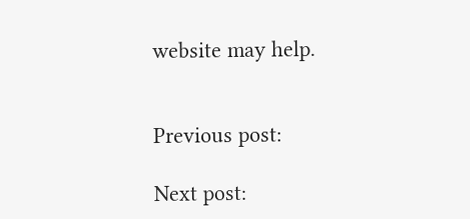website may help.


Previous post:

Next post: